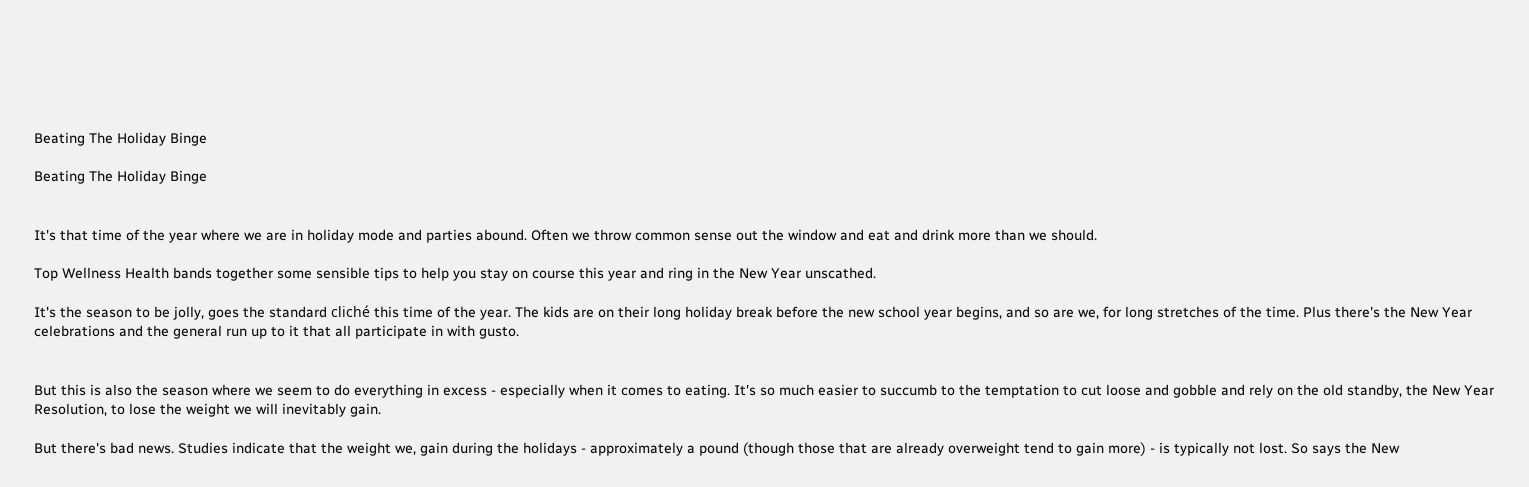Beating The Holiday Binge

Beating The Holiday Binge


It's that time of the year where we are in holiday mode and parties abound. Often we throw common sense out the window and eat and drink more than we should.

Top Wellness Health bands together some sensible tips to help you stay on course this year and ring in the New Year unscathed.

It's the season to be jolly, goes the standard cliché this time of the year. The kids are on their long holiday break before the new school year begins, and so are we, for long stretches of the time. Plus there's the New Year celebrations and the general run up to it that all participate in with gusto.


But this is also the season where we seem to do everything in excess - especially when it comes to eating. It's so much easier to succumb to the temptation to cut loose and gobble and rely on the old standby, the New Year Resolution, to lose the weight we will inevitably gain.

But there's bad news. Studies indicate that the weight we, gain during the holidays - approximately a pound (though those that are already overweight tend to gain more) - is typically not lost. So says the New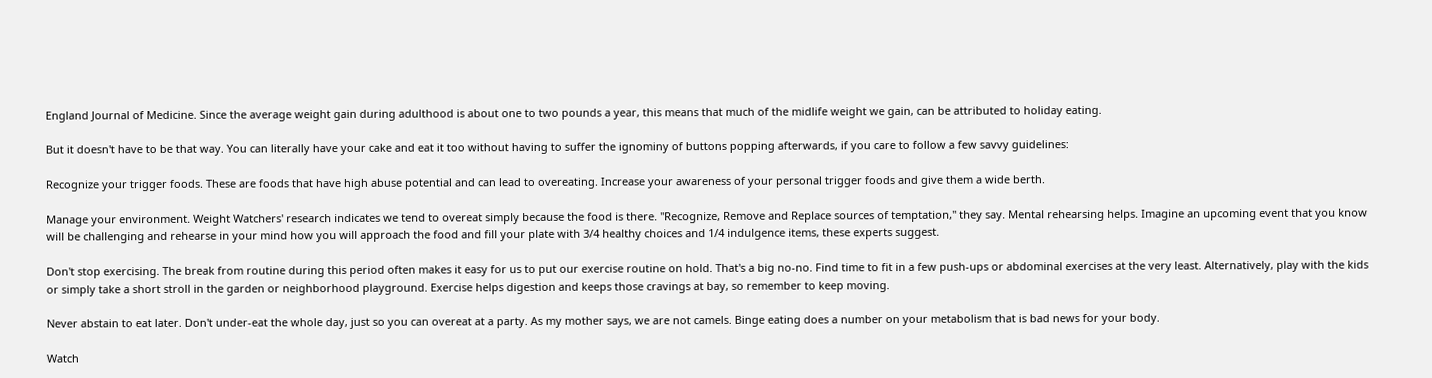England Journal of Medicine. Since the average weight gain during adulthood is about one to two pounds a year, this means that much of the midlife weight we gain, can be attributed to holiday eating.

But it doesn't have to be that way. You can literally have your cake and eat it too without having to suffer the ignominy of buttons popping afterwards, if you care to follow a few savvy guidelines:

Recognize your trigger foods. These are foods that have high abuse potential and can lead to overeating. Increase your awareness of your personal trigger foods and give them a wide berth.

Manage your environment. Weight Watchers' research indicates we tend to overeat simply because the food is there. "Recognize, Remove and Replace sources of temptation," they say. Mental rehearsing helps. Imagine an upcoming event that you know will be challenging and rehearse in your mind how you will approach the food and fill your plate with 3/4 healthy choices and 1/4 indulgence items, these experts suggest.

Don't stop exercising. The break from routine during this period often makes it easy for us to put our exercise routine on hold. That's a big no-no. Find time to fit in a few push-ups or abdominal exercises at the very least. Alternatively, play with the kids or simply take a short stroll in the garden or neighborhood playground. Exercise helps digestion and keeps those cravings at bay, so remember to keep moving.

Never abstain to eat later. Don't under-eat the whole day, just so you can overeat at a party. As my mother says, we are not camels. Binge eating does a number on your metabolism that is bad news for your body.

Watch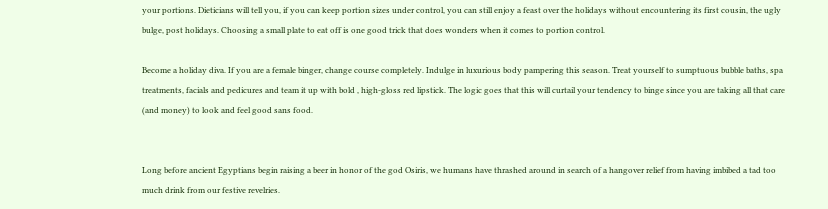your portions. Dieticians will tell you, if you can keep portion sizes under control, you can still enjoy a feast over the holidays without encountering its first cousin, the ugly bulge, post holidays. Choosing a small plate to eat off is one good trick that does wonders when it comes to portion control.

Become a holiday diva. If you are a female binger, change course completely. Indulge in luxurious body pampering this season. Treat yourself to sumptuous bubble baths, spa treatments, facials and pedicures and team it up with bold , high-gloss red lipstick. The logic goes that this will curtail your tendency to binge since you are taking all that care (and money) to look and feel good sans food.


Long before ancient Egyptians begin raising a beer in honor of the god Osiris, we humans have thrashed around in search of a hangover relief from having imbibed a tad too much drink from our festive revelries.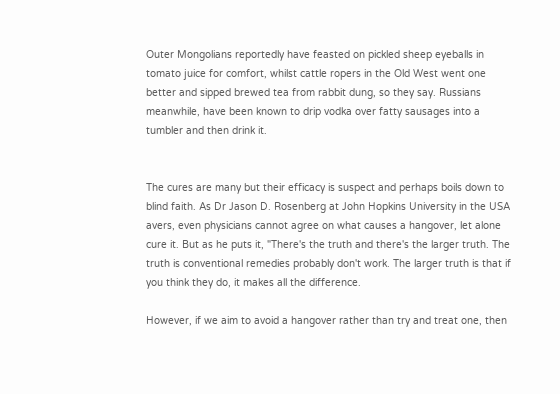Outer Mongolians reportedly have feasted on pickled sheep eyeballs in tomato juice for comfort, whilst cattle ropers in the Old West went one better and sipped brewed tea from rabbit dung, so they say. Russians meanwhile, have been known to drip vodka over fatty sausages into a tumbler and then drink it.


The cures are many but their efficacy is suspect and perhaps boils down to blind faith. As Dr Jason D. Rosenberg at John Hopkins University in the USA avers, even physicians cannot agree on what causes a hangover, let alone cure it. But as he puts it, "There's the truth and there's the larger truth. The truth is conventional remedies probably don't work. The larger truth is that if you think they do, it makes all the difference.

However, if we aim to avoid a hangover rather than try and treat one, then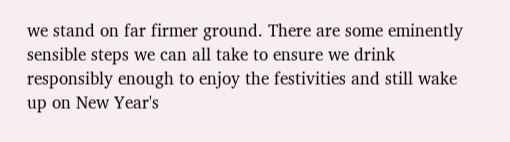we stand on far firmer ground. There are some eminently sensible steps we can all take to ensure we drink responsibly enough to enjoy the festivities and still wake up on New Year's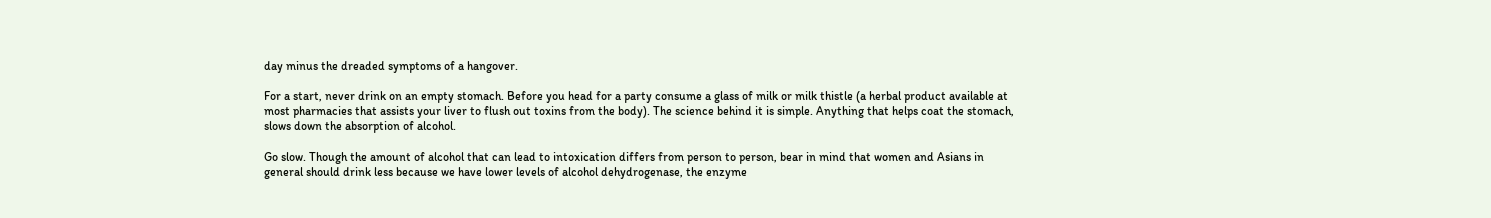day minus the dreaded symptoms of a hangover.

For a start, never drink on an empty stomach. Before you head for a party consume a glass of milk or milk thistle (a herbal product available at most pharmacies that assists your liver to flush out toxins from the body). The science behind it is simple. Anything that helps coat the stomach, slows down the absorption of alcohol.

Go slow. Though the amount of alcohol that can lead to intoxication differs from person to person, bear in mind that women and Asians in general should drink less because we have lower levels of alcohol dehydrogenase, the enzyme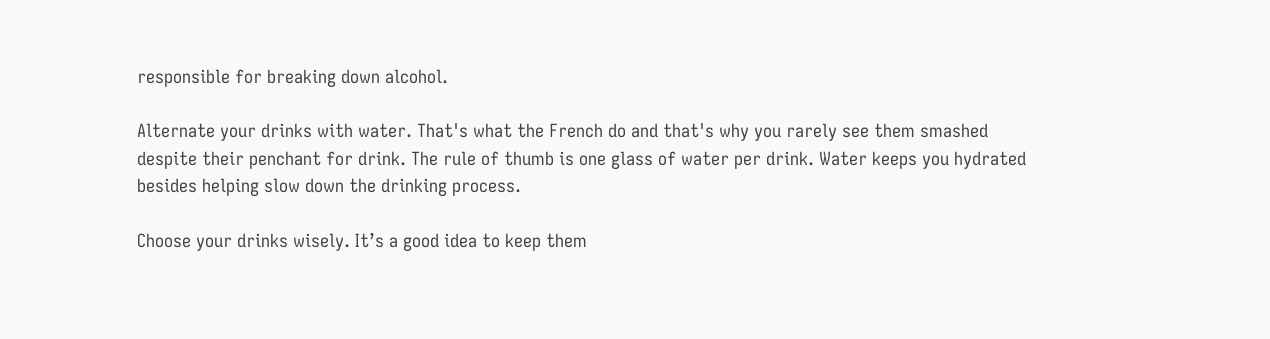responsible for breaking down alcohol.

Alternate your drinks with water. That's what the French do and that's why you rarely see them smashed despite their penchant for drink. The rule of thumb is one glass of water per drink. Water keeps you hydrated besides helping slow down the drinking process.

Choose your drinks wisely. It’s a good idea to keep them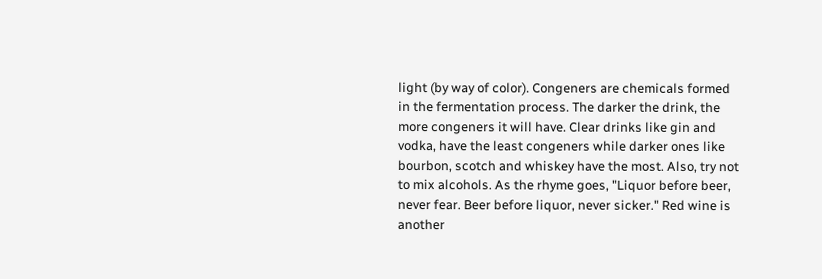light (by way of color). Congeners are chemicals formed in the fermentation process. The darker the drink, the more congeners it will have. Clear drinks like gin and vodka, have the least congeners while darker ones like bourbon, scotch and whiskey have the most. Also, try not to mix alcohols. As the rhyme goes, "Liquor before beer, never fear. Beer before liquor, never sicker." Red wine is another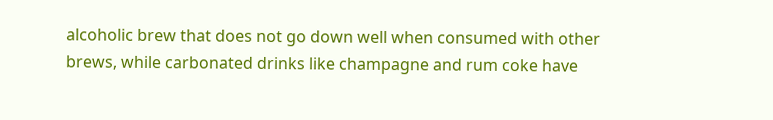alcoholic brew that does not go down well when consumed with other brews, while carbonated drinks like champagne and rum coke have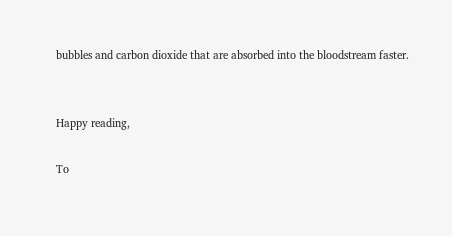bubbles and carbon dioxide that are absorbed into the bloodstream faster.


Happy reading,

To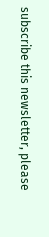subscribe this newsletter, please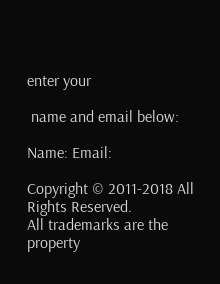enter your

 name and email below:

Name: Email:

Copyright © 2011-2018 All Rights Reserved.
All trademarks are the property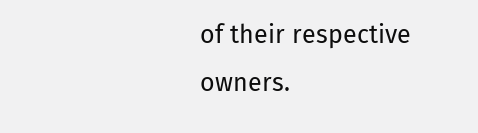of their respective owners.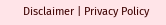Disclaimer | Privacy Policy